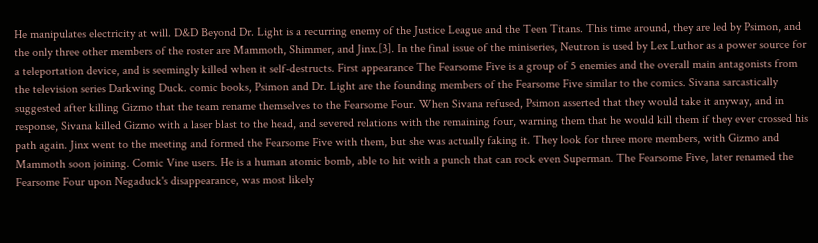He manipulates electricity at will. D&D Beyond Dr. Light is a recurring enemy of the Justice League and the Teen Titans. This time around, they are led by Psimon, and the only three other members of the roster are Mammoth, Shimmer, and Jinx.[3]. In the final issue of the miniseries, Neutron is used by Lex Luthor as a power source for a teleportation device, and is seemingly killed when it self-destructs. First appearance The Fearsome Five is a group of 5 enemies and the overall main antagonists from the television series Darkwing Duck. comic books, Psimon and Dr. Light are the founding members of the Fearsome Five similar to the comics. Sivana sarcastically suggested after killing Gizmo that the team rename themselves to the Fearsome Four. When Sivana refused, Psimon asserted that they would take it anyway, and in response, Sivana killed Gizmo with a laser blast to the head, and severed relations with the remaining four, warning them that he would kill them if they ever crossed his path again. Jinx went to the meeting and formed the Fearsome Five with them, but she was actually faking it. They look for three more members, with Gizmo and Mammoth soon joining. Comic Vine users. He is a human atomic bomb, able to hit with a punch that can rock even Superman. The Fearsome Five, later renamed the Fearsome Four upon Negaduck's disappearance, was most likely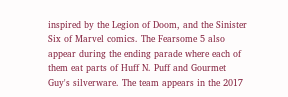inspired by the Legion of Doom, and the Sinister Six of Marvel comics. The Fearsome 5 also appear during the ending parade where each of them eat parts of Huff N. Puff and Gourmet Guy's silverware. The team appears in the 2017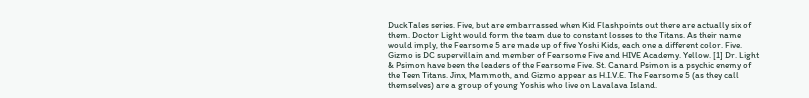DuckTales series. Five, but are embarrassed when Kid Flashpoints out there are actually six of them. Doctor Light would form the team due to constant losses to the Titans. As their name would imply, the Fearsome 5 are made up of five Yoshi Kids, each one a different color. Five. Gizmo is DC supervillain and member of Fearsome Five and HIVE Academy. Yellow. [1] Dr. Light & Psimon have been the leaders of the Fearsome Five. St. Canard Psimon is a psychic enemy of the Teen Titans. Jinx, Mammoth, and Gizmo appear as H.I.V.E. The Fearsome 5 (as they call themselves) are a group of young Yoshis who live on Lavalava Island.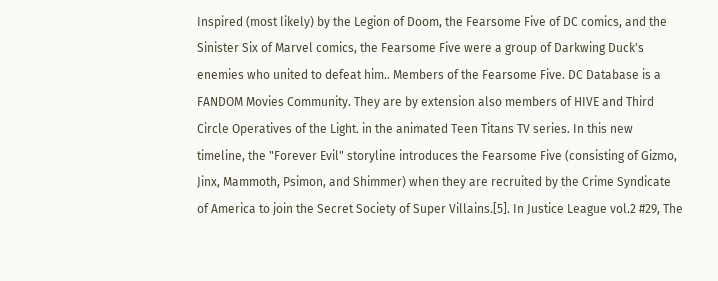Inspired (most likely) by the Legion of Doom, the Fearsome Five of DC comics, and the Sinister Six of Marvel comics, the Fearsome Five were a group of Darkwing Duck's enemies who united to defeat him.. Members of the Fearsome Five. DC Database is a FANDOM Movies Community. They are by extension also members of HIVE and Third Circle Operatives of the Light. in the animated Teen Titans TV series. In this new timeline, the "Forever Evil" storyline introduces the Fearsome Five (consisting of Gizmo, Jinx, Mammoth, Psimon, and Shimmer) when they are recruited by the Crime Syndicate of America to join the Secret Society of Super Villains.[5]. In Justice League vol.2 #29, The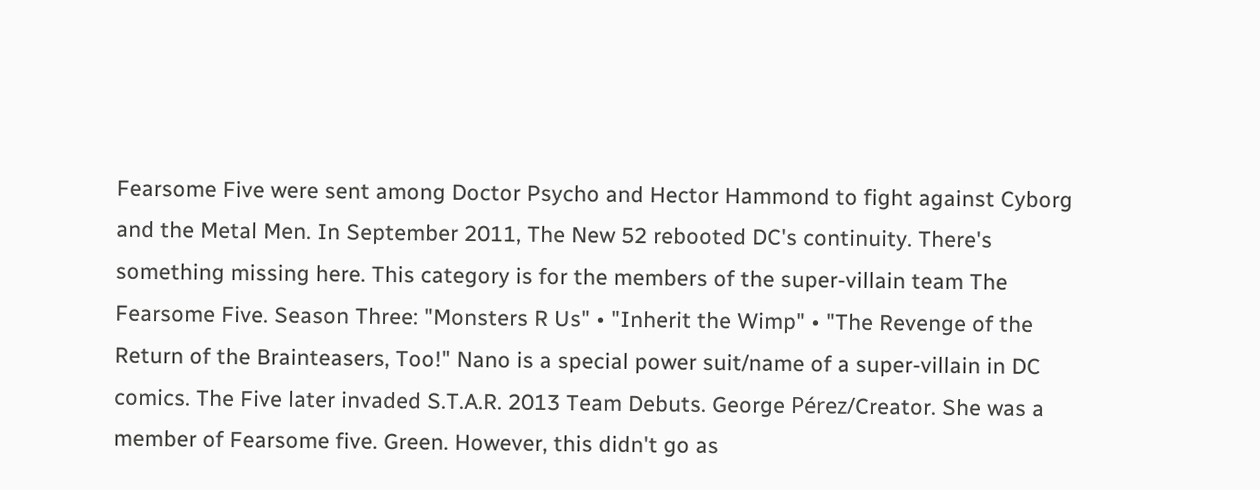Fearsome Five were sent among Doctor Psycho and Hector Hammond to fight against Cyborg and the Metal Men. In September 2011, The New 52 rebooted DC's continuity. There's something missing here. This category is for the members of the super-villain team The Fearsome Five. Season Three: "Monsters R Us" • "Inherit the Wimp" • "The Revenge of the Return of the Brainteasers, Too!" Nano is a special power suit/name of a super-villain in DC comics. The Five later invaded S.T.A.R. 2013 Team Debuts. George Pérez/Creator. She was a member of Fearsome five. Green. However, this didn't go as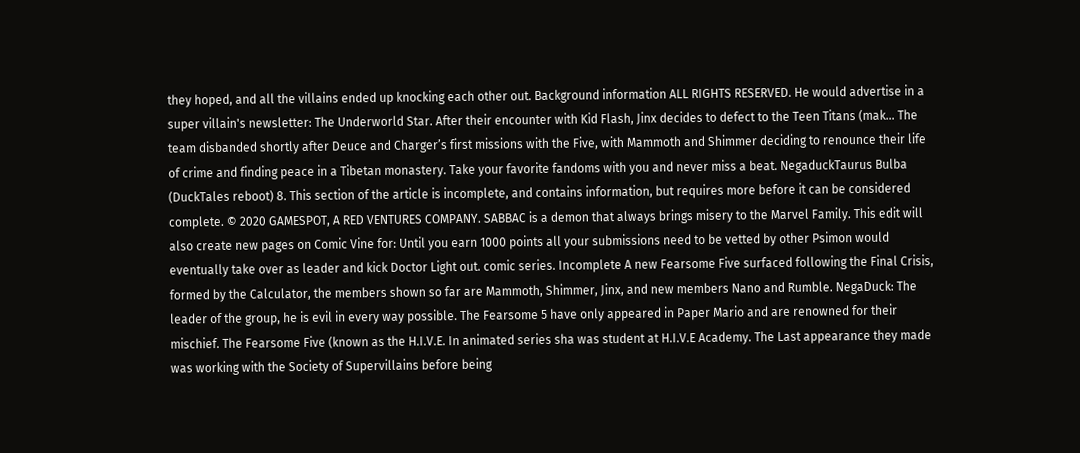they hoped, and all the villains ended up knocking each other out. Background information ALL RIGHTS RESERVED. He would advertise in a super villain's newsletter: The Underworld Star. After their encounter with Kid Flash, Jinx decides to defect to the Teen Titans (mak… The team disbanded shortly after Deuce and Charger’s first missions with the Five, with Mammoth and Shimmer deciding to renounce their life of crime and finding peace in a Tibetan monastery. Take your favorite fandoms with you and never miss a beat. NegaduckTaurus Bulba (DuckTales reboot) 8. This section of the article is incomplete, and contains information, but requires more before it can be considered complete. © 2020 GAMESPOT, A RED VENTURES COMPANY. SABBAC is a demon that always brings misery to the Marvel Family. This edit will also create new pages on Comic Vine for: Until you earn 1000 points all your submissions need to be vetted by other Psimon would eventually take over as leader and kick Doctor Light out. comic series. Incomplete A new Fearsome Five surfaced following the Final Crisis, formed by the Calculator, the members shown so far are Mammoth, Shimmer, Jinx, and new members Nano and Rumble. NegaDuck: The leader of the group, he is evil in every way possible. The Fearsome 5 have only appeared in Paper Mario and are renowned for their mischief. The Fearsome Five (known as the H.I.V.E. In animated series sha was student at H.I.V.E Academy. The Last appearance they made was working with the Society of Supervillains before being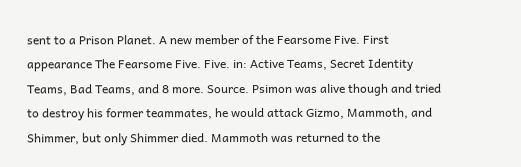sent to a Prison Planet. A new member of the Fearsome Five. First appearance The Fearsome Five. Five. in: Active Teams, Secret Identity Teams, Bad Teams, and 8 more. Source. Psimon was alive though and tried to destroy his former teammates, he would attack Gizmo, Mammoth, and Shimmer, but only Shimmer died. Mammoth was returned to the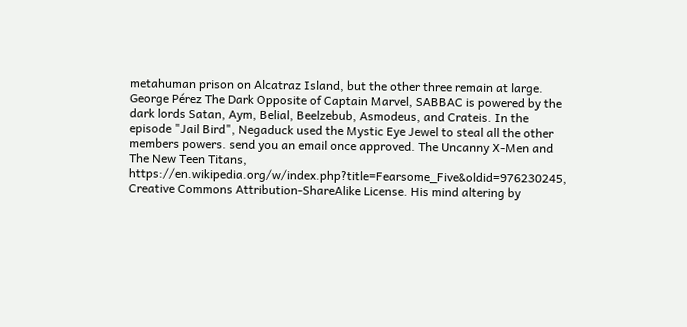metahuman prison on Alcatraz Island, but the other three remain at large. George Pérez The Dark Opposite of Captain Marvel, SABBAC is powered by the dark lords Satan, Aym, Belial, Beelzebub, Asmodeus, and Crateis. In the episode "Jail Bird", Negaduck used the Mystic Eye Jewel to steal all the other members powers. send you an email once approved. The Uncanny X-Men and The New Teen Titans, https://en.wikipedia.org/w/index.php?title=Fearsome_Five&oldid=976230245, Creative Commons Attribution-ShareAlike License. His mind altering by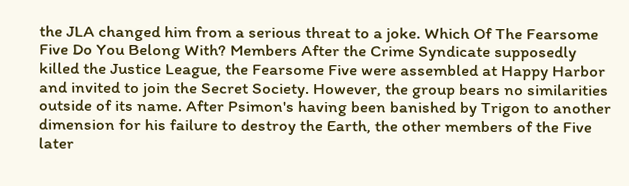the JLA changed him from a serious threat to a joke. Which Of The Fearsome Five Do You Belong With? Members After the Crime Syndicate supposedly killed the Justice League, the Fearsome Five were assembled at Happy Harbor and invited to join the Secret Society. However, the group bears no similarities outside of its name. After Psimon's having been banished by Trigon to another dimension for his failure to destroy the Earth, the other members of the Five later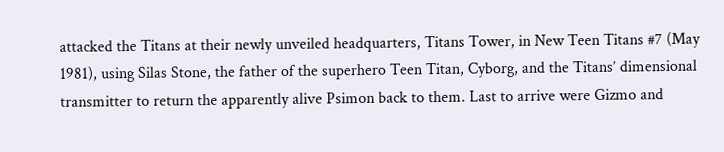attacked the Titans at their newly unveiled headquarters, Titans Tower, in New Teen Titans #7 (May 1981), using Silas Stone, the father of the superhero Teen Titan, Cyborg, and the Titans’ dimensional transmitter to return the apparently alive Psimon back to them. Last to arrive were Gizmo and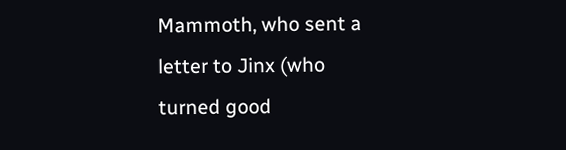Mammoth, who sent a letter to Jinx (who turned good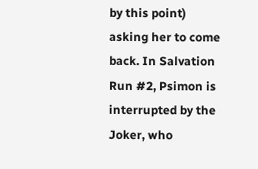by this point) asking her to come back. In Salvation Run #2, Psimon is interrupted by the Joker, who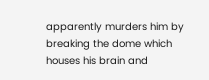apparently murders him by breaking the dome which houses his brain and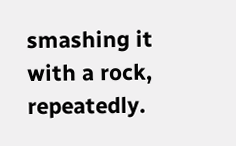smashing it with a rock, repeatedly.